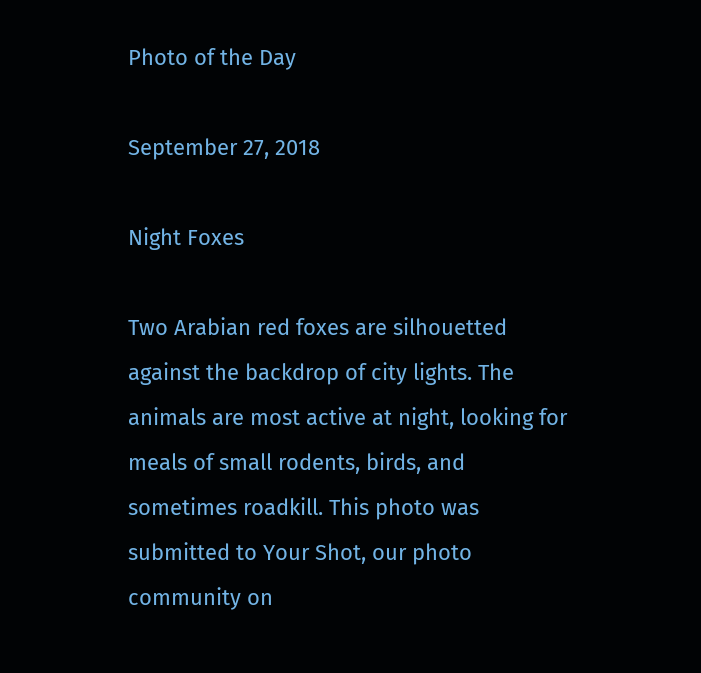Photo of the Day

September 27, 2018

Night Foxes

Two Arabian red foxes are silhouetted against the backdrop of city lights. The animals are most active at night, looking for meals of small rodents, birds, and sometimes roadkill. This photo was submitted to Your Shot, our photo community on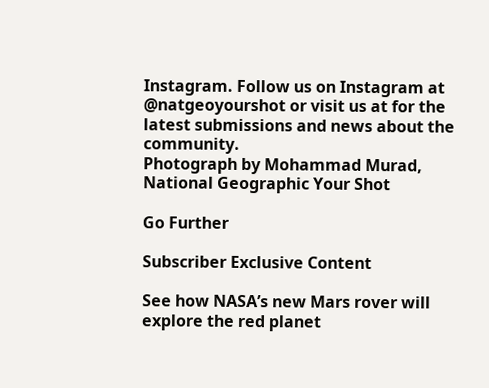Instagram. Follow us on Instagram at @natgeoyourshot or visit us at for the latest submissions and news about the community.
Photograph by Mohammad Murad, National Geographic Your Shot

Go Further

Subscriber Exclusive Content

See how NASA’s new Mars rover will explore the red planet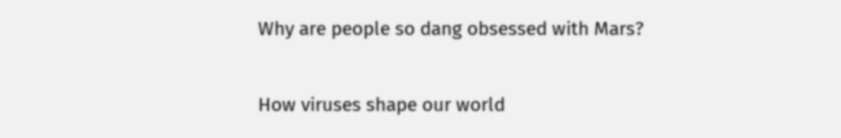Why are people so dang obsessed with Mars?

How viruses shape our world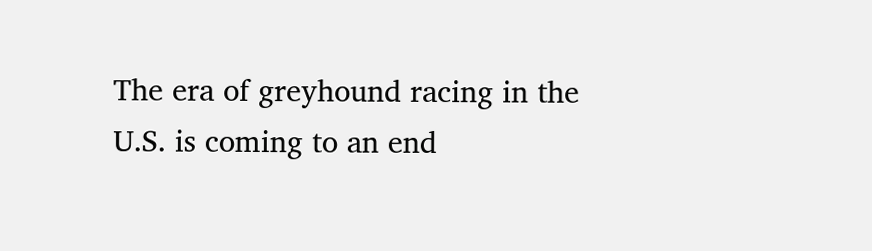The era of greyhound racing in the U.S. is coming to an end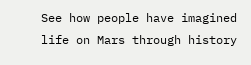See how people have imagined life on Mars through history